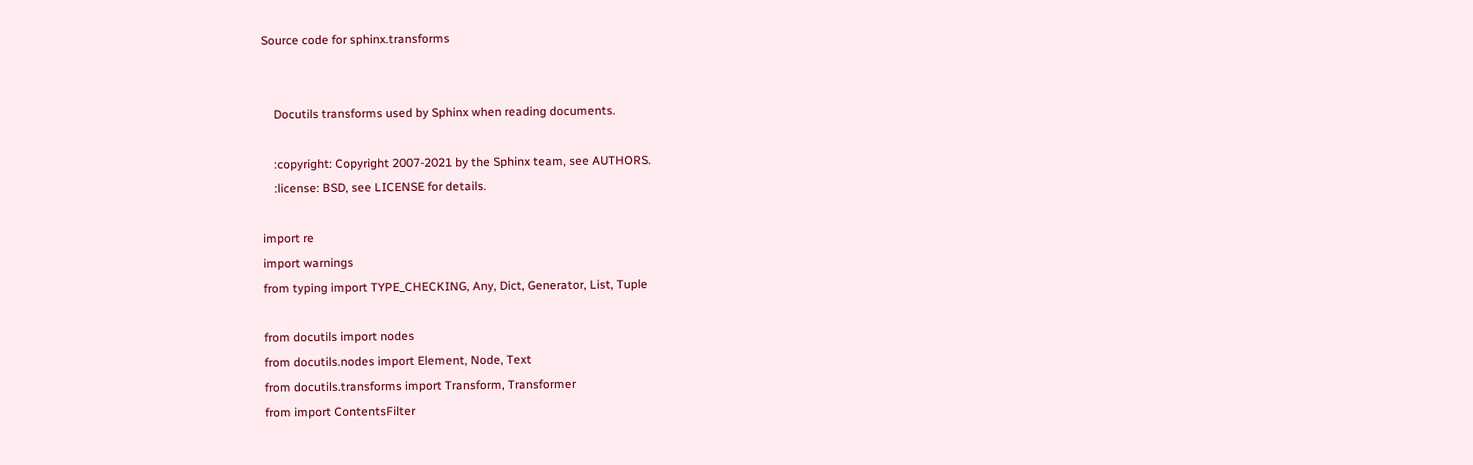Source code for sphinx.transforms


    Docutils transforms used by Sphinx when reading documents.

    :copyright: Copyright 2007-2021 by the Sphinx team, see AUTHORS.
    :license: BSD, see LICENSE for details.

import re
import warnings
from typing import TYPE_CHECKING, Any, Dict, Generator, List, Tuple

from docutils import nodes
from docutils.nodes import Element, Node, Text
from docutils.transforms import Transform, Transformer
from import ContentsFilter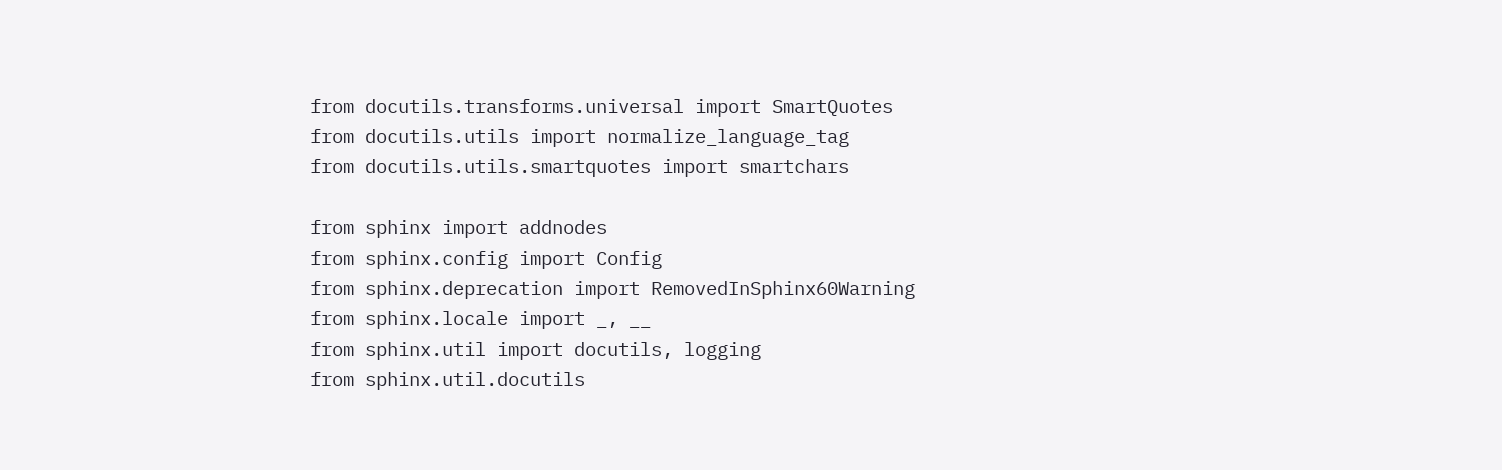from docutils.transforms.universal import SmartQuotes
from docutils.utils import normalize_language_tag
from docutils.utils.smartquotes import smartchars

from sphinx import addnodes
from sphinx.config import Config
from sphinx.deprecation import RemovedInSphinx60Warning
from sphinx.locale import _, __
from sphinx.util import docutils, logging
from sphinx.util.docutils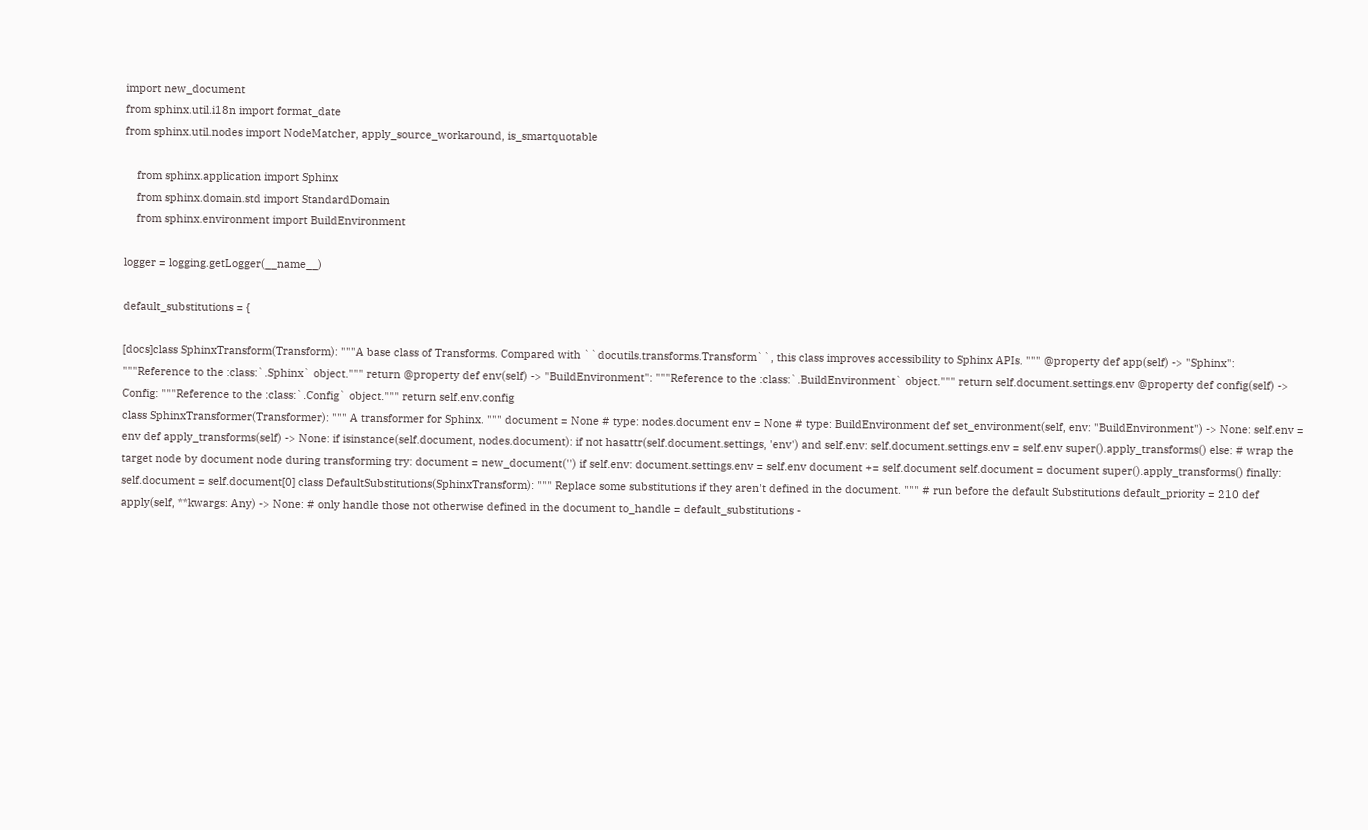import new_document
from sphinx.util.i18n import format_date
from sphinx.util.nodes import NodeMatcher, apply_source_workaround, is_smartquotable

    from sphinx.application import Sphinx
    from sphinx.domain.std import StandardDomain
    from sphinx.environment import BuildEnvironment

logger = logging.getLogger(__name__)

default_substitutions = {

[docs]class SphinxTransform(Transform): """A base class of Transforms. Compared with ``docutils.transforms.Transform``, this class improves accessibility to Sphinx APIs. """ @property def app(self) -> "Sphinx": """Reference to the :class:`.Sphinx` object.""" return @property def env(self) -> "BuildEnvironment": """Reference to the :class:`.BuildEnvironment` object.""" return self.document.settings.env @property def config(self) -> Config: """Reference to the :class:`.Config` object.""" return self.env.config
class SphinxTransformer(Transformer): """ A transformer for Sphinx. """ document = None # type: nodes.document env = None # type: BuildEnvironment def set_environment(self, env: "BuildEnvironment") -> None: self.env = env def apply_transforms(self) -> None: if isinstance(self.document, nodes.document): if not hasattr(self.document.settings, 'env') and self.env: self.document.settings.env = self.env super().apply_transforms() else: # wrap the target node by document node during transforming try: document = new_document('') if self.env: document.settings.env = self.env document += self.document self.document = document super().apply_transforms() finally: self.document = self.document[0] class DefaultSubstitutions(SphinxTransform): """ Replace some substitutions if they aren't defined in the document. """ # run before the default Substitutions default_priority = 210 def apply(self, **kwargs: Any) -> None: # only handle those not otherwise defined in the document to_handle = default_substitutions -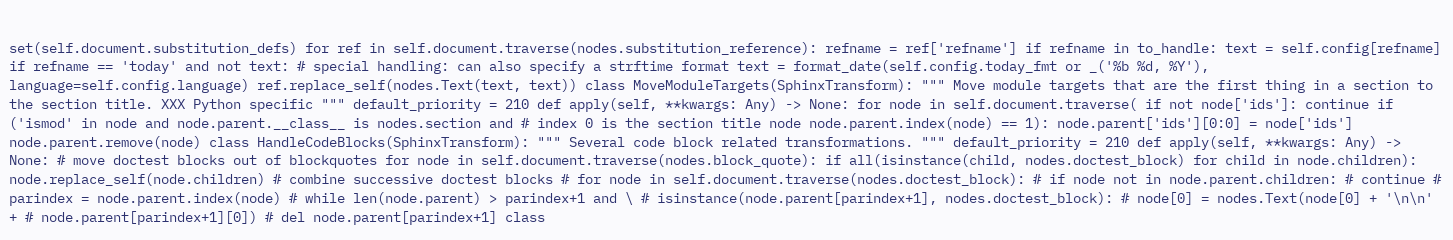set(self.document.substitution_defs) for ref in self.document.traverse(nodes.substitution_reference): refname = ref['refname'] if refname in to_handle: text = self.config[refname] if refname == 'today' and not text: # special handling: can also specify a strftime format text = format_date(self.config.today_fmt or _('%b %d, %Y'), language=self.config.language) ref.replace_self(nodes.Text(text, text)) class MoveModuleTargets(SphinxTransform): """ Move module targets that are the first thing in a section to the section title. XXX Python specific """ default_priority = 210 def apply(self, **kwargs: Any) -> None: for node in self.document.traverse( if not node['ids']: continue if ('ismod' in node and node.parent.__class__ is nodes.section and # index 0 is the section title node node.parent.index(node) == 1): node.parent['ids'][0:0] = node['ids'] node.parent.remove(node) class HandleCodeBlocks(SphinxTransform): """ Several code block related transformations. """ default_priority = 210 def apply(self, **kwargs: Any) -> None: # move doctest blocks out of blockquotes for node in self.document.traverse(nodes.block_quote): if all(isinstance(child, nodes.doctest_block) for child in node.children): node.replace_self(node.children) # combine successive doctest blocks # for node in self.document.traverse(nodes.doctest_block): # if node not in node.parent.children: # continue # parindex = node.parent.index(node) # while len(node.parent) > parindex+1 and \ # isinstance(node.parent[parindex+1], nodes.doctest_block): # node[0] = nodes.Text(node[0] + '\n\n' + # node.parent[parindex+1][0]) # del node.parent[parindex+1] class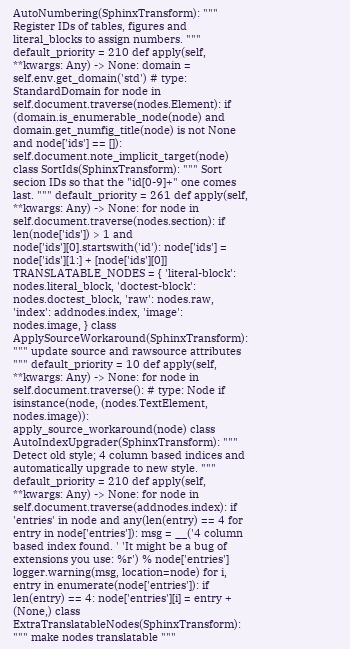AutoNumbering(SphinxTransform): """ Register IDs of tables, figures and literal_blocks to assign numbers. """ default_priority = 210 def apply(self, **kwargs: Any) -> None: domain = self.env.get_domain('std') # type: StandardDomain for node in self.document.traverse(nodes.Element): if (domain.is_enumerable_node(node) and domain.get_numfig_title(node) is not None and node['ids'] == []): self.document.note_implicit_target(node) class SortIds(SphinxTransform): """ Sort secion IDs so that the "id[0-9]+" one comes last. """ default_priority = 261 def apply(self, **kwargs: Any) -> None: for node in self.document.traverse(nodes.section): if len(node['ids']) > 1 and node['ids'][0].startswith('id'): node['ids'] = node['ids'][1:] + [node['ids'][0]] TRANSLATABLE_NODES = { 'literal-block': nodes.literal_block, 'doctest-block': nodes.doctest_block, 'raw': nodes.raw, 'index': addnodes.index, 'image': nodes.image, } class ApplySourceWorkaround(SphinxTransform): """ update source and rawsource attributes """ default_priority = 10 def apply(self, **kwargs: Any) -> None: for node in self.document.traverse(): # type: Node if isinstance(node, (nodes.TextElement, nodes.image)): apply_source_workaround(node) class AutoIndexUpgrader(SphinxTransform): """ Detect old style; 4 column based indices and automatically upgrade to new style. """ default_priority = 210 def apply(self, **kwargs: Any) -> None: for node in self.document.traverse(addnodes.index): if 'entries' in node and any(len(entry) == 4 for entry in node['entries']): msg = __('4 column based index found. ' 'It might be a bug of extensions you use: %r') % node['entries'] logger.warning(msg, location=node) for i, entry in enumerate(node['entries']): if len(entry) == 4: node['entries'][i] = entry + (None,) class ExtraTranslatableNodes(SphinxTransform): """ make nodes translatable """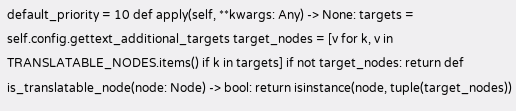default_priority = 10 def apply(self, **kwargs: Any) -> None: targets = self.config.gettext_additional_targets target_nodes = [v for k, v in TRANSLATABLE_NODES.items() if k in targets] if not target_nodes: return def is_translatable_node(node: Node) -> bool: return isinstance(node, tuple(target_nodes))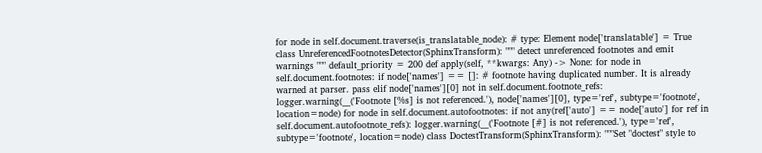for node in self.document.traverse(is_translatable_node): # type: Element node['translatable'] = True class UnreferencedFootnotesDetector(SphinxTransform): """ detect unreferenced footnotes and emit warnings """ default_priority = 200 def apply(self, **kwargs: Any) -> None: for node in self.document.footnotes: if node['names'] == []: # footnote having duplicated number. It is already warned at parser. pass elif node['names'][0] not in self.document.footnote_refs: logger.warning(__('Footnote [%s] is not referenced.'), node['names'][0], type='ref', subtype='footnote', location=node) for node in self.document.autofootnotes: if not any(ref['auto'] == node['auto'] for ref in self.document.autofootnote_refs): logger.warning(__('Footnote [#] is not referenced.'), type='ref', subtype='footnote', location=node) class DoctestTransform(SphinxTransform): """Set "doctest" style to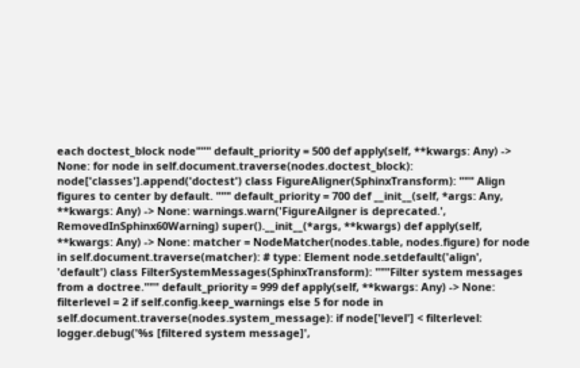each doctest_block node""" default_priority = 500 def apply(self, **kwargs: Any) -> None: for node in self.document.traverse(nodes.doctest_block): node['classes'].append('doctest') class FigureAligner(SphinxTransform): """ Align figures to center by default. """ default_priority = 700 def __init__(self, *args: Any, **kwargs: Any) -> None: warnings.warn('FigureAilgner is deprecated.', RemovedInSphinx60Warning) super().__init__(*args, **kwargs) def apply(self, **kwargs: Any) -> None: matcher = NodeMatcher(nodes.table, nodes.figure) for node in self.document.traverse(matcher): # type: Element node.setdefault('align', 'default') class FilterSystemMessages(SphinxTransform): """Filter system messages from a doctree.""" default_priority = 999 def apply(self, **kwargs: Any) -> None: filterlevel = 2 if self.config.keep_warnings else 5 for node in self.document.traverse(nodes.system_message): if node['level'] < filterlevel: logger.debug('%s [filtered system message]',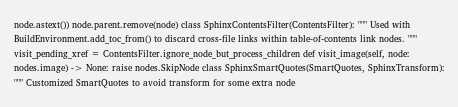node.astext()) node.parent.remove(node) class SphinxContentsFilter(ContentsFilter): """ Used with BuildEnvironment.add_toc_from() to discard cross-file links within table-of-contents link nodes. """ visit_pending_xref = ContentsFilter.ignore_node_but_process_children def visit_image(self, node: nodes.image) -> None: raise nodes.SkipNode class SphinxSmartQuotes(SmartQuotes, SphinxTransform): """ Customized SmartQuotes to avoid transform for some extra node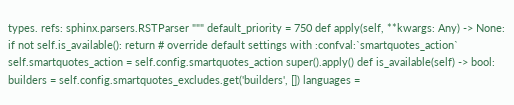types. refs: sphinx.parsers.RSTParser """ default_priority = 750 def apply(self, **kwargs: Any) -> None: if not self.is_available(): return # override default settings with :confval:`smartquotes_action` self.smartquotes_action = self.config.smartquotes_action super().apply() def is_available(self) -> bool: builders = self.config.smartquotes_excludes.get('builders', []) languages =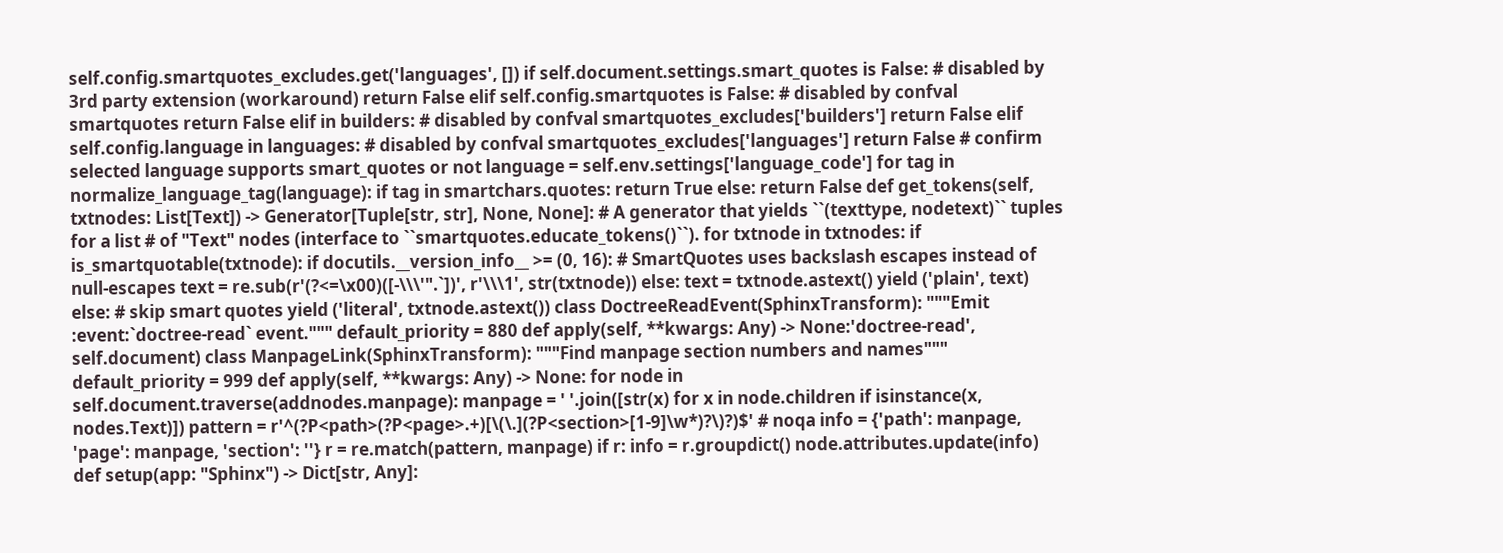self.config.smartquotes_excludes.get('languages', []) if self.document.settings.smart_quotes is False: # disabled by 3rd party extension (workaround) return False elif self.config.smartquotes is False: # disabled by confval smartquotes return False elif in builders: # disabled by confval smartquotes_excludes['builders'] return False elif self.config.language in languages: # disabled by confval smartquotes_excludes['languages'] return False # confirm selected language supports smart_quotes or not language = self.env.settings['language_code'] for tag in normalize_language_tag(language): if tag in smartchars.quotes: return True else: return False def get_tokens(self, txtnodes: List[Text]) -> Generator[Tuple[str, str], None, None]: # A generator that yields ``(texttype, nodetext)`` tuples for a list # of "Text" nodes (interface to ``smartquotes.educate_tokens()``). for txtnode in txtnodes: if is_smartquotable(txtnode): if docutils.__version_info__ >= (0, 16): # SmartQuotes uses backslash escapes instead of null-escapes text = re.sub(r'(?<=\x00)([-\\\'".`])', r'\\\1', str(txtnode)) else: text = txtnode.astext() yield ('plain', text) else: # skip smart quotes yield ('literal', txtnode.astext()) class DoctreeReadEvent(SphinxTransform): """Emit :event:`doctree-read` event.""" default_priority = 880 def apply(self, **kwargs: Any) -> None:'doctree-read', self.document) class ManpageLink(SphinxTransform): """Find manpage section numbers and names""" default_priority = 999 def apply(self, **kwargs: Any) -> None: for node in self.document.traverse(addnodes.manpage): manpage = ' '.join([str(x) for x in node.children if isinstance(x, nodes.Text)]) pattern = r'^(?P<path>(?P<page>.+)[\(\.](?P<section>[1-9]\w*)?\)?)$' # noqa info = {'path': manpage, 'page': manpage, 'section': ''} r = re.match(pattern, manpage) if r: info = r.groupdict() node.attributes.update(info) def setup(app: "Sphinx") -> Dict[str, Any]: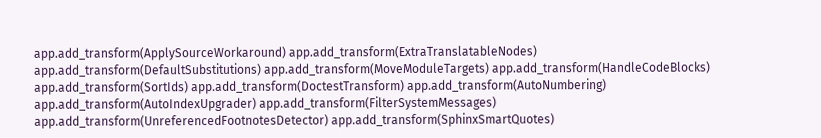app.add_transform(ApplySourceWorkaround) app.add_transform(ExtraTranslatableNodes) app.add_transform(DefaultSubstitutions) app.add_transform(MoveModuleTargets) app.add_transform(HandleCodeBlocks) app.add_transform(SortIds) app.add_transform(DoctestTransform) app.add_transform(AutoNumbering) app.add_transform(AutoIndexUpgrader) app.add_transform(FilterSystemMessages) app.add_transform(UnreferencedFootnotesDetector) app.add_transform(SphinxSmartQuotes)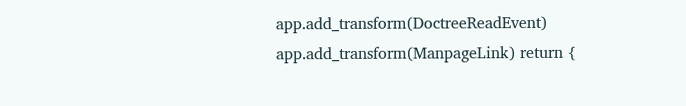app.add_transform(DoctreeReadEvent) app.add_transform(ManpageLink) return {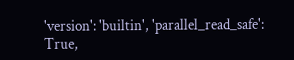'version': 'builtin', 'parallel_read_safe': True,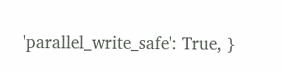'parallel_write_safe': True, }